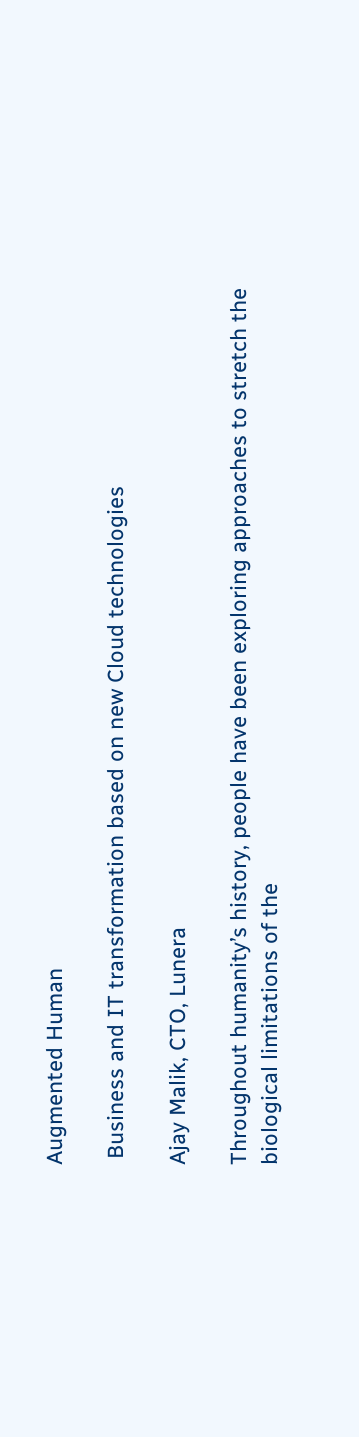Augmented Human

 Business and IT transformation based on new Cloud technologies

Ajay Malik, CTO, Lunera

Throughout humanity’s history, people have been exploring approaches to stretch the biological limitations of the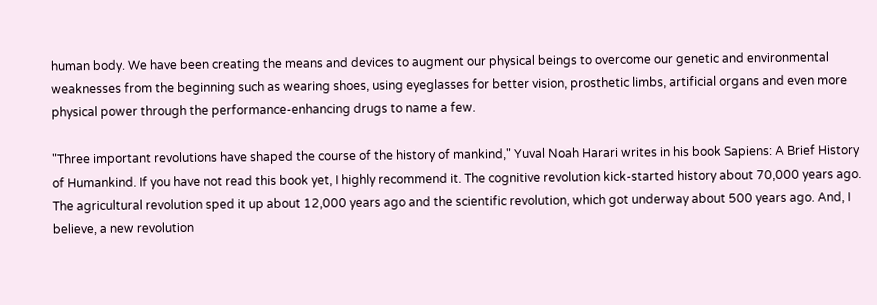human body. We have been creating the means and devices to augment our physical beings to overcome our genetic and environmental weaknesses from the beginning such as wearing shoes, using eyeglasses for better vision, prosthetic limbs, artificial organs and even more physical power through the performance-enhancing drugs to name a few.

"Three important revolutions have shaped the course of the history of mankind," Yuval Noah Harari writes in his book Sapiens: A Brief History of Humankind. If you have not read this book yet, I highly recommend it. The cognitive revolution kick-started history about 70,000 years ago. The agricultural revolution sped it up about 12,000 years ago and the scientific revolution, which got underway about 500 years ago. And, I believe, a new revolution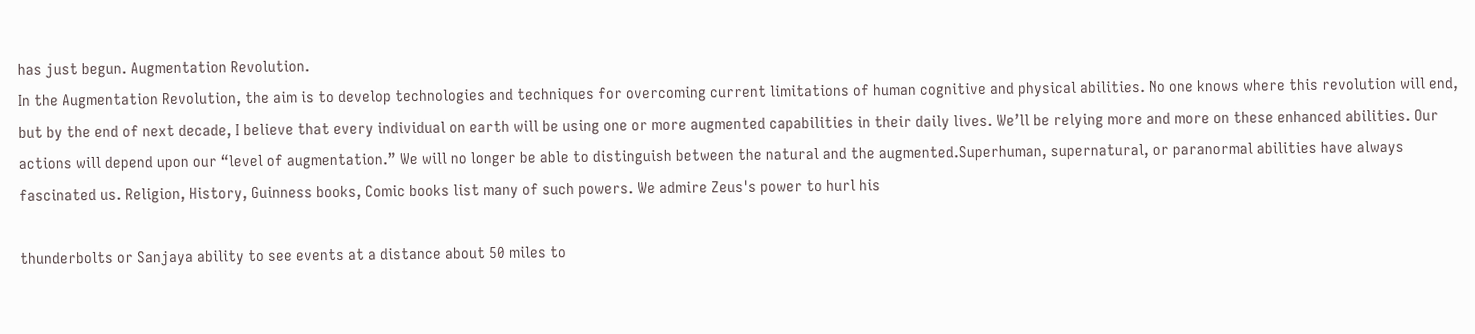has just begun. Augmentation Revolution.
In the Augmentation Revolution, the aim is to develop technologies and techniques for overcoming current limitations of human cognitive and physical abilities. No one knows where this revolution will end, but by the end of next decade, I believe that every individual on earth will be using one or more augmented capabilities in their daily lives. We’ll be relying more and more on these enhanced abilities. Our actions will depend upon our “level of augmentation.” We will no longer be able to distinguish between the natural and the augmented.Superhuman, supernatural, or paranormal abilities have always fascinated us. Religion, History, Guinness books, Comic books list many of such powers. We admire Zeus's power to hurl his

thunderbolts or Sanjaya ability to see events at a distance about 50 miles to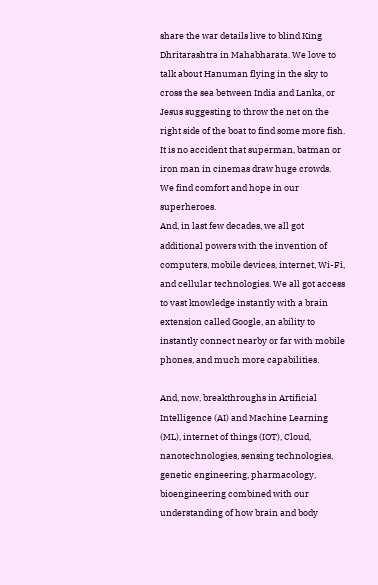share the war details live to blind King Dhritarashtra in Mahabharata. We love to talk about Hanuman flying in the sky to cross the sea between India and Lanka, or Jesus suggesting to throw the net on the right side of the boat to find some more fish. It is no accident that superman, batman or iron man in cinemas draw huge crowds. We find comfort and hope in our superheroes.
And, in last few decades, we all got additional powers with the invention of computers, mobile devices, internet, Wi-Fi, and cellular technologies. We all got access to vast knowledge instantly with a brain extension called Google, an ability to instantly connect nearby or far with mobile phones, and much more capabilities.

And, now, breakthroughs in Artificial Intelligence (AI) and Machine Learning (ML), internet of things (IOT), Cloud, nanotechnologies, sensing technologies, genetic engineering, pharmacology, bioengineering combined with our understanding of how brain and body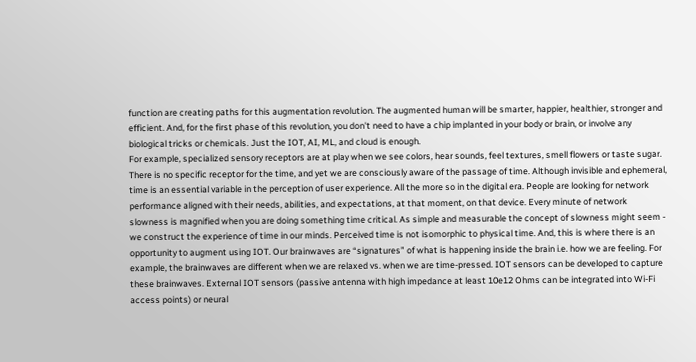function are creating paths for this augmentation revolution. The augmented human will be smarter, happier, healthier, stronger and efficient. And, for the first phase of this revolution, you don't need to have a chip implanted in your body or brain, or involve any biological tricks or chemicals. Just the IOT, AI, ML, and cloud is enough.
For example, specialized sensory receptors are at play when we see colors, hear sounds, feel textures, smell flowers or taste sugar. There is no specific receptor for the time, and yet we are consciously aware of the passage of time. Although invisible and ephemeral, time is an essential variable in the perception of user experience. All the more so in the digital era. People are looking for network performance aligned with their needs, abilities, and expectations, at that moment, on that device. Every minute of network slowness is magnified when you are doing something time critical. As simple and measurable the concept of slowness might seem - we construct the experience of time in our minds. Perceived time is not isomorphic to physical time. And, this is where there is an opportunity to augment using IOT. Our brainwaves are “signatures” of what is happening inside the brain i.e. how we are feeling. For example, the brainwaves are different when we are relaxed vs. when we are time-pressed. IOT sensors can be developed to capture these brainwaves. External IOT sensors (passive antenna with high impedance at least 10e12 Ohms can be integrated into Wi-Fi access points) or neural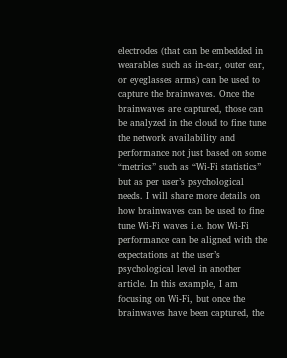electrodes (that can be embedded in wearables such as in-ear, outer ear, or eyeglasses arms) can be used to capture the brainwaves. Once the brainwaves are captured, those can be analyzed in the cloud to fine tune the network availability and performance not just based on some “metrics” such as “Wi-Fi statistics” but as per user’s psychological needs. I will share more details on how brainwaves can be used to fine tune Wi-Fi waves i.e. how Wi-Fi performance can be aligned with the expectations at the user’s psychological level in another article. In this example, I am focusing on Wi-Fi, but once the brainwaves have been captured, the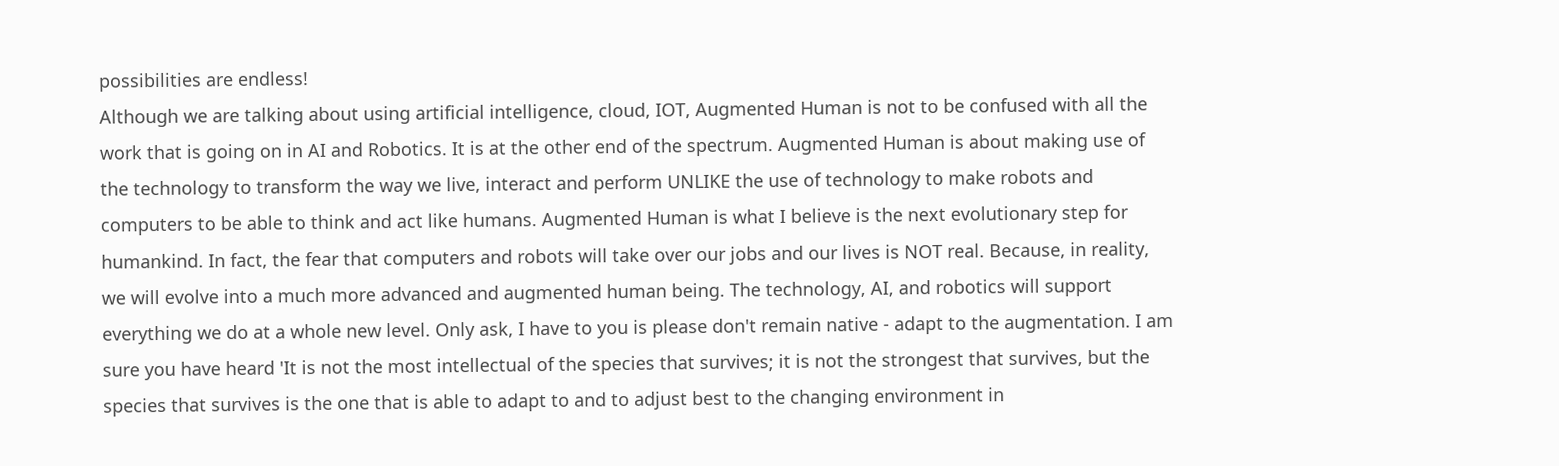possibilities are endless!
Although we are talking about using artificial intelligence, cloud, IOT, Augmented Human is not to be confused with all the work that is going on in AI and Robotics. It is at the other end of the spectrum. Augmented Human is about making use of the technology to transform the way we live, interact and perform UNLIKE the use of technology to make robots and computers to be able to think and act like humans. Augmented Human is what I believe is the next evolutionary step for humankind. In fact, the fear that computers and robots will take over our jobs and our lives is NOT real. Because, in reality, we will evolve into a much more advanced and augmented human being. The technology, AI, and robotics will support everything we do at a whole new level. Only ask, I have to you is please don't remain native - adapt to the augmentation. I am sure you have heard 'It is not the most intellectual of the species that survives; it is not the strongest that survives, but the species that survives is the one that is able to adapt to and to adjust best to the changing environment in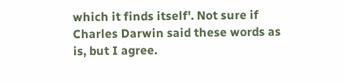which it finds itself'. Not sure if Charles Darwin said these words as is, but I agree.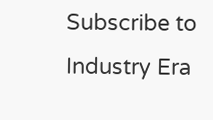Subscribe to Industry Era